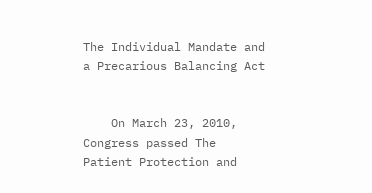The Individual Mandate and a Precarious Balancing Act


    On March 23, 2010, Congress passed The Patient Protection and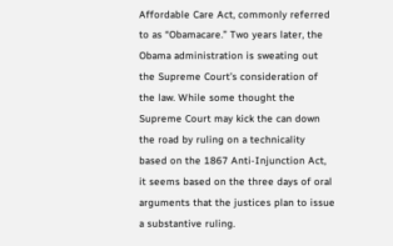Affordable Care Act, commonly referred to as “Obamacare.” Two years later, the Obama administration is sweating out the Supreme Court’s consideration of the law. While some thought the Supreme Court may kick the can down the road by ruling on a technicality based on the 1867 Anti-Injunction Act, it seems based on the three days of oral arguments that the justices plan to issue a substantive ruling.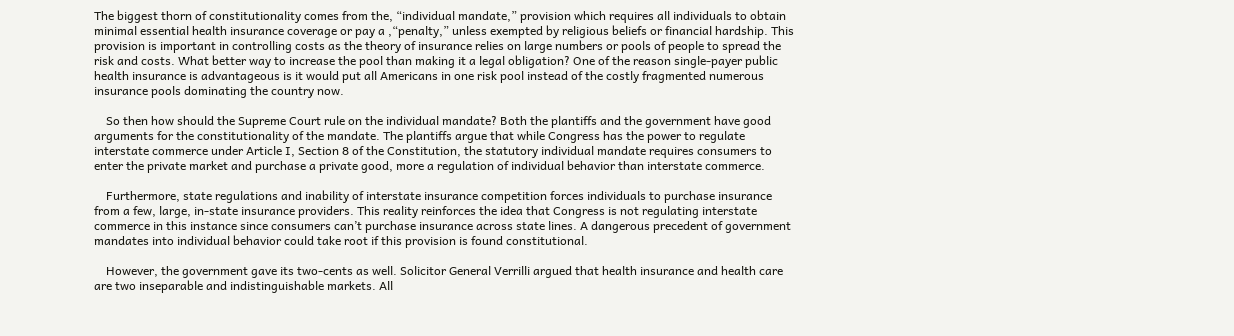The biggest thorn of constitutionality comes from the, “individual mandate,” provision which requires all individuals to obtain minimal essential health insurance coverage or pay a ,“penalty,” unless exempted by religious beliefs or financial hardship. This provision is important in controlling costs as the theory of insurance relies on large numbers or pools of people to spread the risk and costs. What better way to increase the pool than making it a legal obligation? One of the reason single-payer public health insurance is advantageous is it would put all Americans in one risk pool instead of the costly fragmented numerous insurance pools dominating the country now.

    So then how should the Supreme Court rule on the individual mandate? Both the plantiffs and the government have good arguments for the constitutionality of the mandate. The plantiffs argue that while Congress has the power to regulate interstate commerce under Article I, Section 8 of the Constitution, the statutory individual mandate requires consumers to enter the private market and purchase a private good, more a regulation of individual behavior than interstate commerce.

    Furthermore, state regulations and inability of interstate insurance competition forces individuals to purchase insurance from a few, large, in-state insurance providers. This reality reinforces the idea that Congress is not regulating interstate commerce in this instance since consumers can’t purchase insurance across state lines. A dangerous precedent of government mandates into individual behavior could take root if this provision is found constitutional.

    However, the government gave its two-cents as well. Solicitor General Verrilli argued that health insurance and health care are two inseparable and indistinguishable markets. All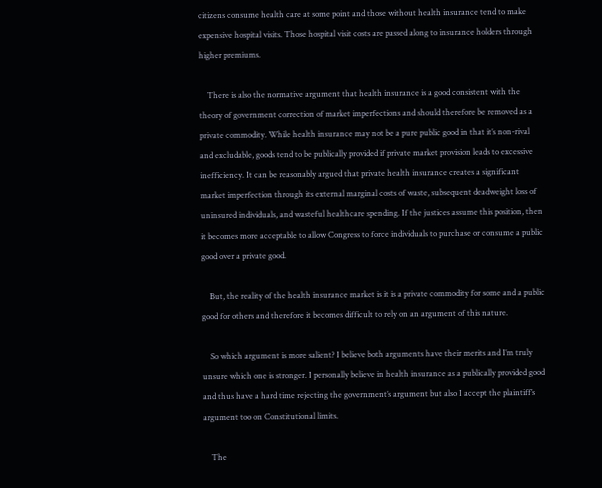citizens consume health care at some point and those without health insurance tend to make expensive hospital visits. Those hospital visit costs are passed along to insurance holders through higher premiums.

    There is also the normative argument that health insurance is a good consistent with the theory of government correction of market imperfections and should therefore be removed as a private commodity. While health insurance may not be a pure public good in that it’s non-rival and excludable, goods tend to be publically provided if private market provision leads to excessive inefficiency. It can be reasonably argued that private health insurance creates a significant market imperfection through its external marginal costs of waste, subsequent deadweight loss of uninsured individuals, and wasteful healthcare spending. If the justices assume this position, then it becomes more acceptable to allow Congress to force individuals to purchase or consume a public good over a private good.

    But, the reality of the health insurance market is it is a private commodity for some and a public good for others and therefore it becomes difficult to rely on an argument of this nature.

    So which argument is more salient? I believe both arguments have their merits and I’m truly unsure which one is stronger. I personally believe in health insurance as a publically provided good and thus have a hard time rejecting the government’s argument but also I accept the plaintiff’s argument too on Constitutional limits.

    The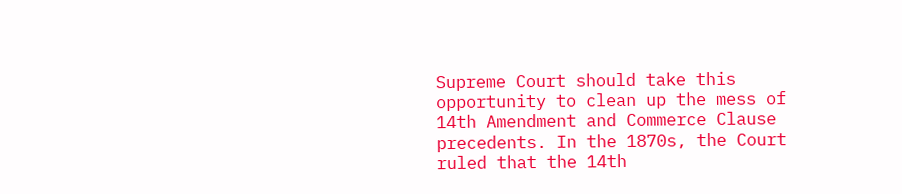Supreme Court should take this opportunity to clean up the mess of 14th Amendment and Commerce Clause precedents. In the 1870s, the Court ruled that the 14th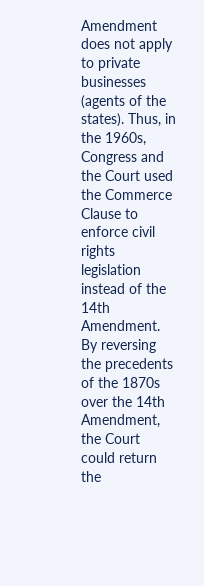Amendment does not apply to private businesses (agents of the states). Thus, in the 1960s, Congress and the Court used the Commerce Clause to enforce civil rights legislation instead of the 14th Amendment. By reversing the precedents of the 1870s over the 14th Amendment, the Court could return the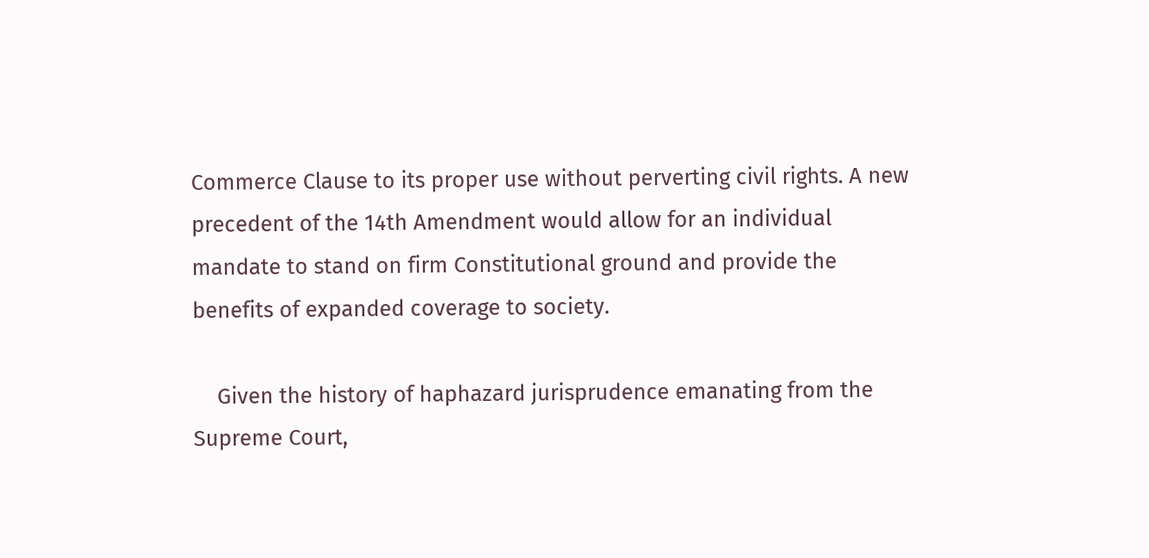Commerce Clause to its proper use without perverting civil rights. A new precedent of the 14th Amendment would allow for an individual mandate to stand on firm Constitutional ground and provide the benefits of expanded coverage to society.

    Given the history of haphazard jurisprudence emanating from the Supreme Court,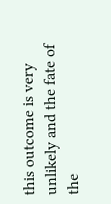this outcome is very unlikely and the fate of the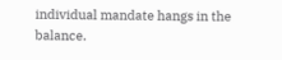individual mandate hangs in the balance.